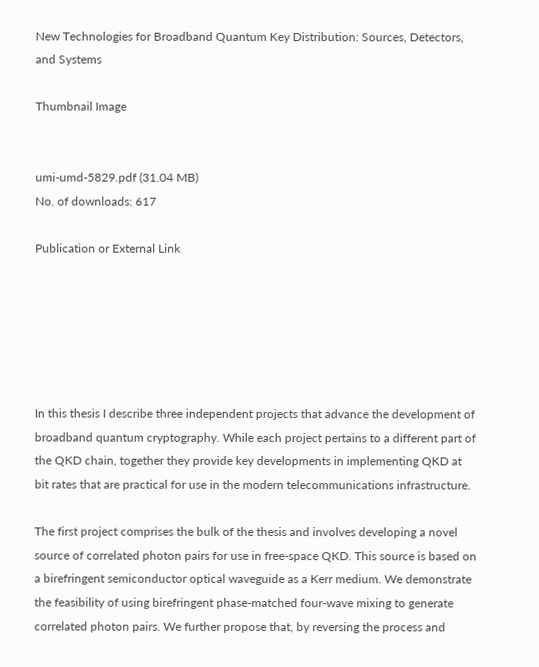New Technologies for Broadband Quantum Key Distribution: Sources, Detectors, and Systems

Thumbnail Image


umi-umd-5829.pdf (31.04 MB)
No. of downloads: 617

Publication or External Link






In this thesis I describe three independent projects that advance the development of broadband quantum cryptography. While each project pertains to a different part of the QKD chain, together they provide key developments in implementing QKD at bit rates that are practical for use in the modern telecommunications infrastructure.

The first project comprises the bulk of the thesis and involves developing a novel source of correlated photon pairs for use in free-space QKD. This source is based on a birefringent semiconductor optical waveguide as a Kerr medium. We demonstrate the feasibility of using birefringent phase-matched four-wave mixing to generate correlated photon pairs. We further propose that, by reversing the process and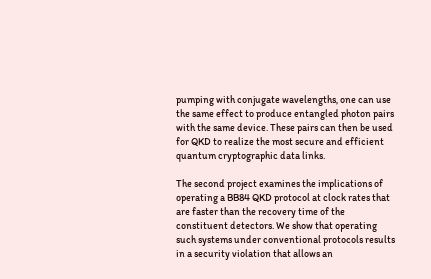pumping with conjugate wavelengths, one can use the same effect to produce entangled photon pairs with the same device. These pairs can then be used for QKD to realize the most secure and efficient quantum cryptographic data links.

The second project examines the implications of operating a BB84 QKD protocol at clock rates that are faster than the recovery time of the constituent detectors. We show that operating such systems under conventional protocols results in a security violation that allows an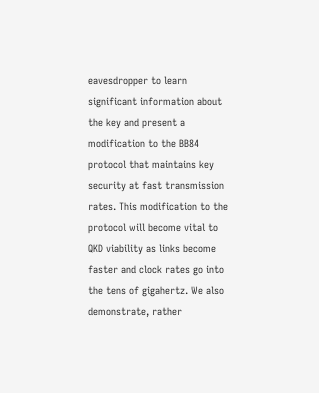eavesdropper to learn significant information about the key and present a modification to the BB84 protocol that maintains key security at fast transmission rates. This modification to the protocol will become vital to QKD viability as links become faster and clock rates go into the tens of gigahertz. We also demonstrate, rather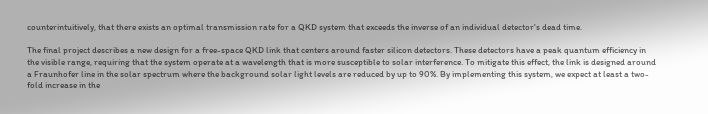counterintuitively, that there exists an optimal transmission rate for a QKD system that exceeds the inverse of an individual detector's dead time.

The final project describes a new design for a free-space QKD link that centers around faster silicon detectors. These detectors have a peak quantum efficiency in the visible range, requiring that the system operate at a wavelength that is more susceptible to solar interference. To mitigate this effect, the link is designed around a Fraunhofer line in the solar spectrum where the background solar light levels are reduced by up to 90%. By implementing this system, we expect at least a two-fold increase in the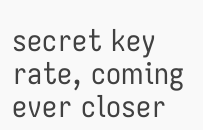secret key rate, coming ever closer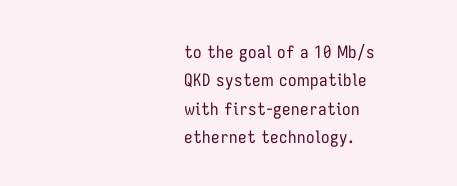to the goal of a 10 Mb/s QKD system compatible with first-generation ethernet technology.